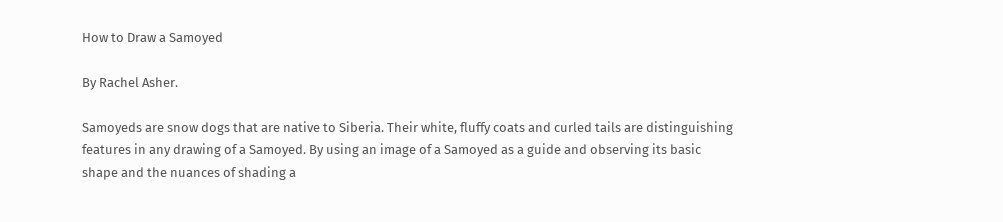How to Draw a Samoyed

By Rachel Asher.

Samoyeds are snow dogs that are native to Siberia. Their white, fluffy coats and curled tails are distinguishing features in any drawing of a Samoyed. By using an image of a Samoyed as a guide and observing its basic shape and the nuances of shading a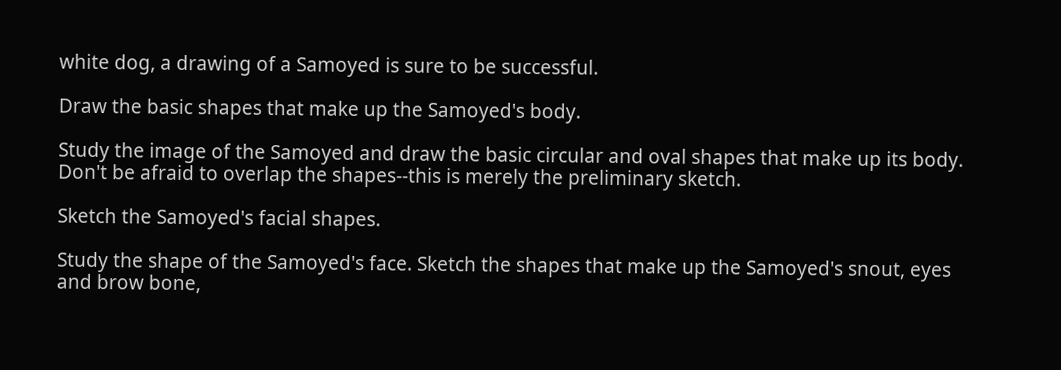white dog, a drawing of a Samoyed is sure to be successful.

Draw the basic shapes that make up the Samoyed's body.

Study the image of the Samoyed and draw the basic circular and oval shapes that make up its body. Don't be afraid to overlap the shapes--this is merely the preliminary sketch.

Sketch the Samoyed's facial shapes.

Study the shape of the Samoyed's face. Sketch the shapes that make up the Samoyed's snout, eyes and brow bone,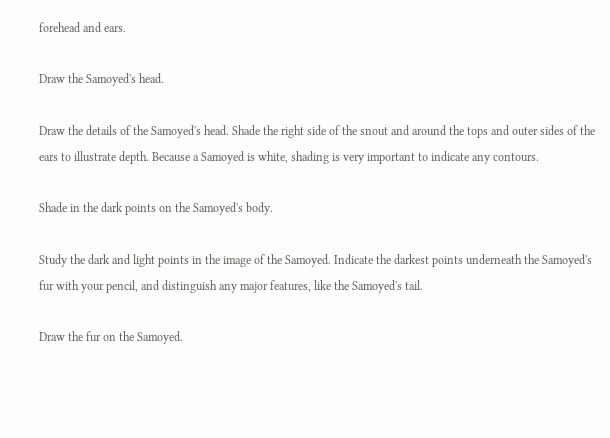forehead and ears.

Draw the Samoyed's head.

Draw the details of the Samoyed's head. Shade the right side of the snout and around the tops and outer sides of the ears to illustrate depth. Because a Samoyed is white, shading is very important to indicate any contours.

Shade in the dark points on the Samoyed's body.

Study the dark and light points in the image of the Samoyed. Indicate the darkest points underneath the Samoyed's fur with your pencil, and distinguish any major features, like the Samoyed's tail.

Draw the fur on the Samoyed.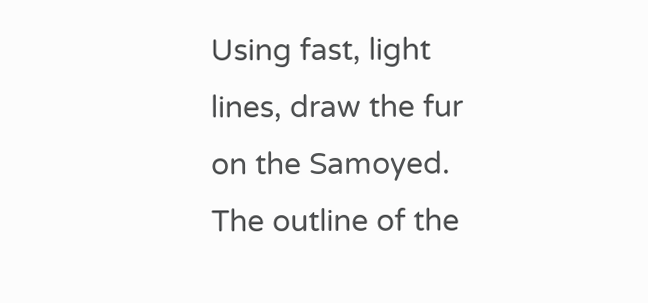Using fast, light lines, draw the fur on the Samoyed. The outline of the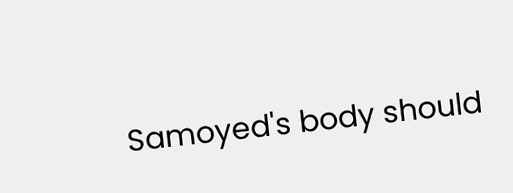Samoyed's body should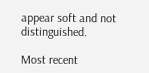appear soft and not distinguished.

Most recent